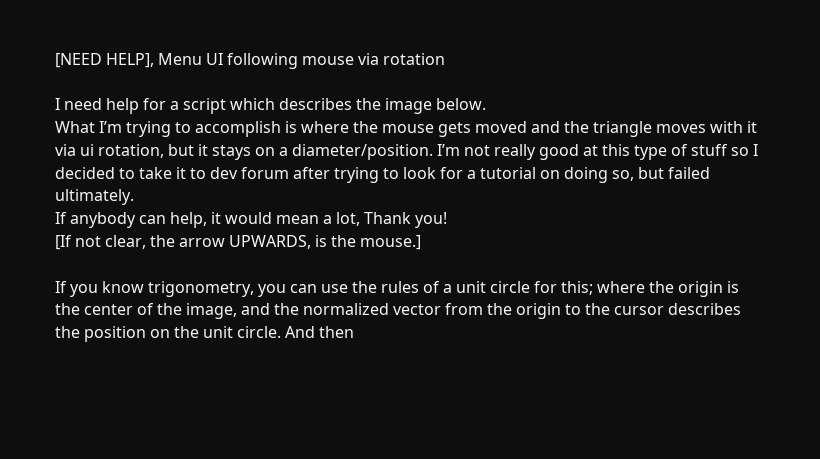[NEED HELP], Menu UI following mouse via rotation

I need help for a script which describes the image below.
What I’m trying to accomplish is where the mouse gets moved and the triangle moves with it via ui rotation, but it stays on a diameter/position. I’m not really good at this type of stuff so I decided to take it to dev forum after trying to look for a tutorial on doing so, but failed ultimately.
If anybody can help, it would mean a lot, Thank you!
[If not clear, the arrow UPWARDS, is the mouse.]

If you know trigonometry, you can use the rules of a unit circle for this; where the origin is the center of the image, and the normalized vector from the origin to the cursor describes the position on the unit circle. And then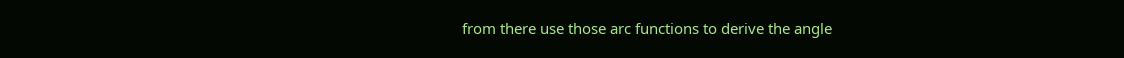from there use those arc functions to derive the angle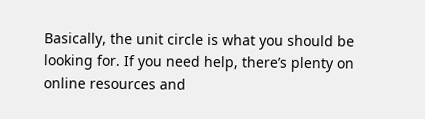Basically, the unit circle is what you should be looking for. If you need help, there’s plenty on online resources and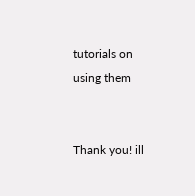tutorials on using them


Thank you! ill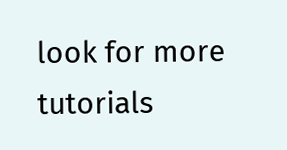look for more tutorials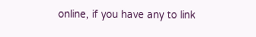online, if you have any to link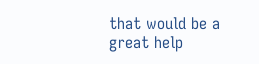that would be a great help